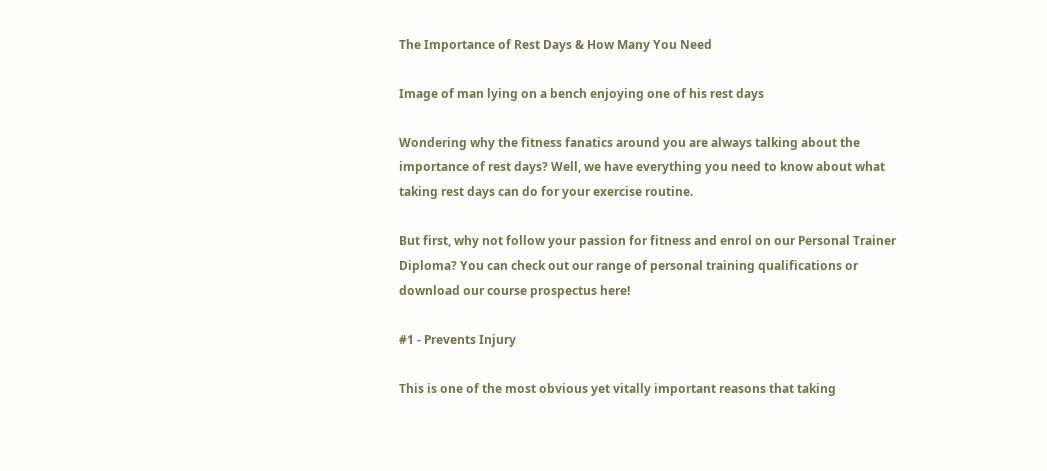The Importance of Rest Days & How Many You Need

Image of man lying on a bench enjoying one of his rest days

Wondering why the fitness fanatics around you are always talking about the importance of rest days? Well, we have everything you need to know about what taking rest days can do for your exercise routine.

But first, why not follow your passion for fitness and enrol on our Personal Trainer Diploma? You can check out our range of personal training qualifications or download our course prospectus here!

#1 - Prevents Injury

This is one of the most obvious yet vitally important reasons that taking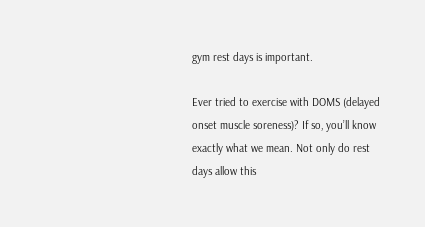gym rest days is important.

Ever tried to exercise with DOMS (delayed onset muscle soreness)? If so, you’ll know exactly what we mean. Not only do rest days allow this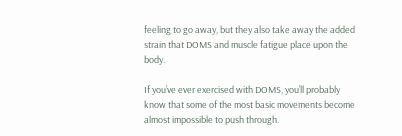feeling to go away, but they also take away the added strain that DOMS and muscle fatigue place upon the body.

If you’ve ever exercised with DOMS, you’ll probably know that some of the most basic movements become almost impossible to push through.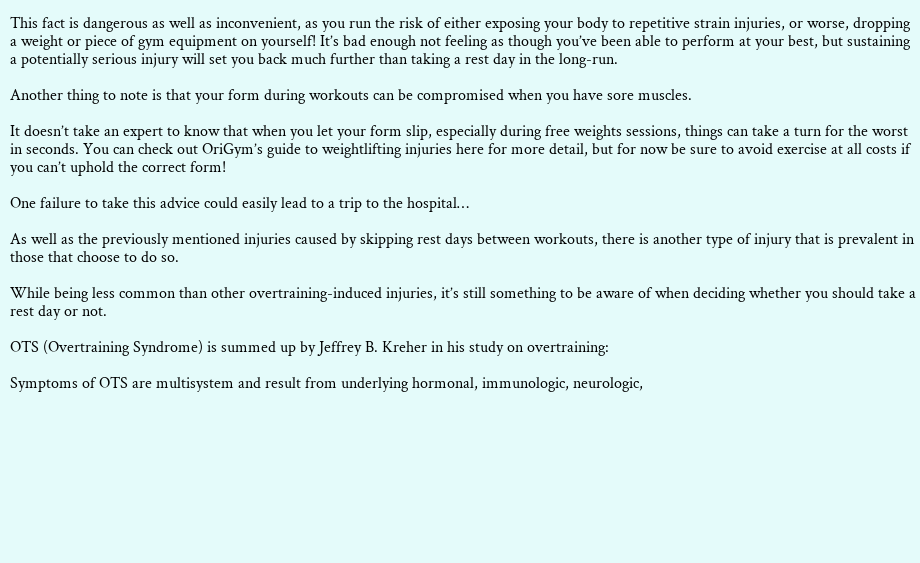This fact is dangerous as well as inconvenient, as you run the risk of either exposing your body to repetitive strain injuries, or worse, dropping a weight or piece of gym equipment on yourself! It’s bad enough not feeling as though you’ve been able to perform at your best, but sustaining a potentially serious injury will set you back much further than taking a rest day in the long-run.

Another thing to note is that your form during workouts can be compromised when you have sore muscles.

It doesn’t take an expert to know that when you let your form slip, especially during free weights sessions, things can take a turn for the worst in seconds. You can check out OriGym’s guide to weightlifting injuries here for more detail, but for now be sure to avoid exercise at all costs if you can’t uphold the correct form!

One failure to take this advice could easily lead to a trip to the hospital…

As well as the previously mentioned injuries caused by skipping rest days between workouts, there is another type of injury that is prevalent in those that choose to do so.

While being less common than other overtraining-induced injuries, it’s still something to be aware of when deciding whether you should take a rest day or not.

OTS (Overtraining Syndrome) is summed up by Jeffrey B. Kreher in his study on overtraining:

Symptoms of OTS are multisystem and result from underlying hormonal, immunologic, neurologic,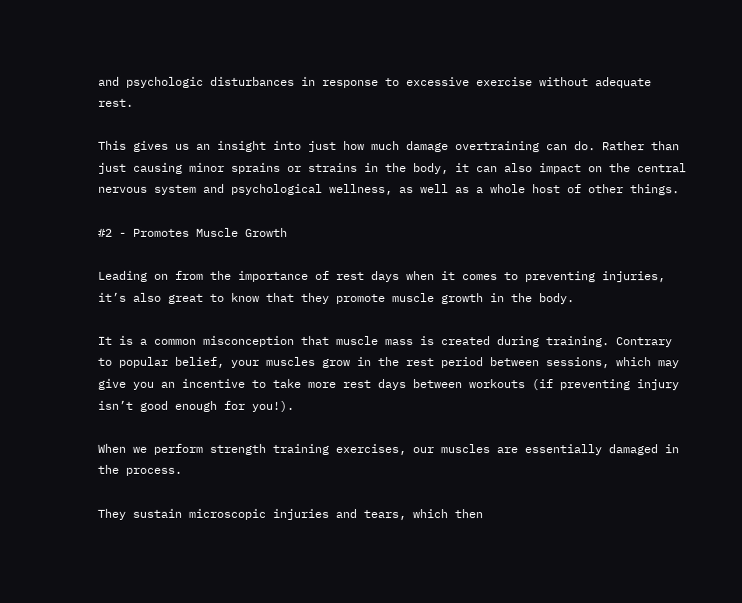and psychologic disturbances in response to excessive exercise without adequate rest.

This gives us an insight into just how much damage overtraining can do. Rather than just causing minor sprains or strains in the body, it can also impact on the central nervous system and psychological wellness, as well as a whole host of other things.

#2 - Promotes Muscle Growth

Leading on from the importance of rest days when it comes to preventing injuries, it’s also great to know that they promote muscle growth in the body.

It is a common misconception that muscle mass is created during training. Contrary to popular belief, your muscles grow in the rest period between sessions, which may give you an incentive to take more rest days between workouts (if preventing injury isn’t good enough for you!).

When we perform strength training exercises, our muscles are essentially damaged in the process.

They sustain microscopic injuries and tears, which then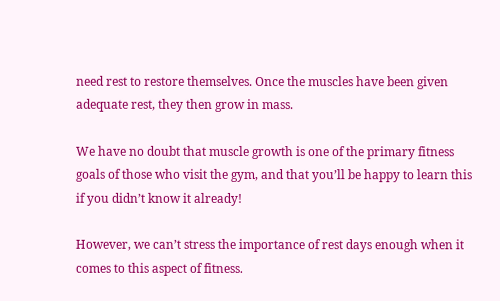need rest to restore themselves. Once the muscles have been given adequate rest, they then grow in mass.

We have no doubt that muscle growth is one of the primary fitness goals of those who visit the gym, and that you’ll be happy to learn this if you didn’t know it already!

However, we can’t stress the importance of rest days enough when it comes to this aspect of fitness.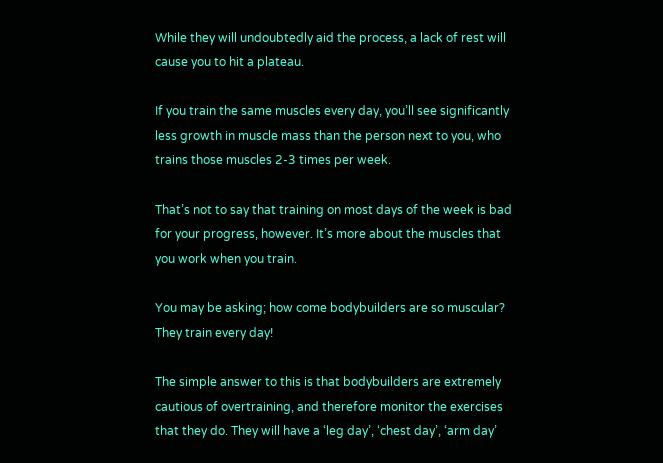While they will undoubtedly aid the process, a lack of rest will cause you to hit a plateau.

If you train the same muscles every day, you’ll see significantly less growth in muscle mass than the person next to you, who trains those muscles 2-3 times per week.

That’s not to say that training on most days of the week is bad for your progress, however. It’s more about the muscles that you work when you train.

You may be asking; how come bodybuilders are so muscular? They train every day!

The simple answer to this is that bodybuilders are extremely cautious of overtraining, and therefore monitor the exercises that they do. They will have a ‘leg day’, ‘chest day’, ‘arm day’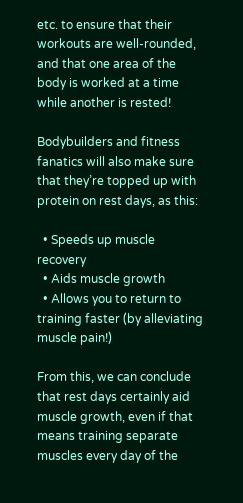etc. to ensure that their workouts are well-rounded, and that one area of the body is worked at a time while another is rested!

Bodybuilders and fitness fanatics will also make sure that they’re topped up with protein on rest days, as this:

  • Speeds up muscle recovery
  • Aids muscle growth
  • Allows you to return to training faster (by alleviating muscle pain!)

From this, we can conclude that rest days certainly aid muscle growth, even if that means training separate muscles every day of the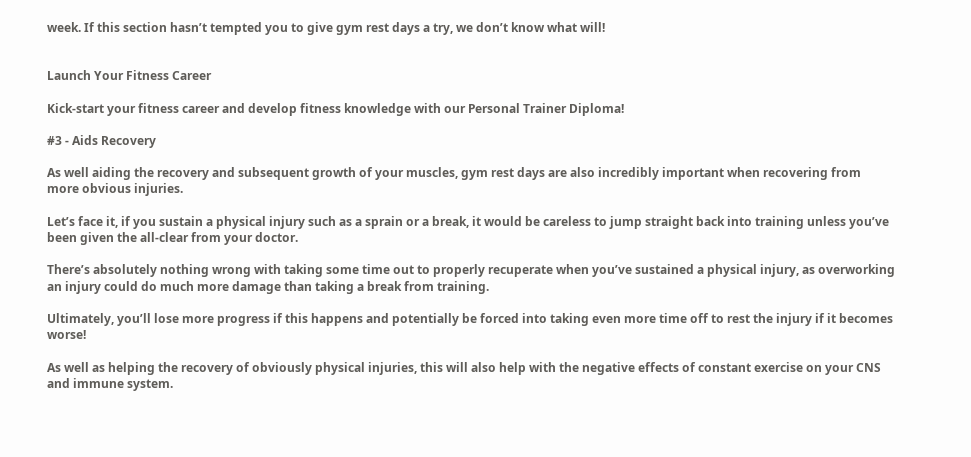week. If this section hasn’t tempted you to give gym rest days a try, we don’t know what will!


Launch Your Fitness Career

Kick-start your fitness career and develop fitness knowledge with our Personal Trainer Diploma!

#3 - Aids Recovery

As well aiding the recovery and subsequent growth of your muscles, gym rest days are also incredibly important when recovering from more obvious injuries.

Let’s face it, if you sustain a physical injury such as a sprain or a break, it would be careless to jump straight back into training unless you’ve been given the all-clear from your doctor.

There’s absolutely nothing wrong with taking some time out to properly recuperate when you’ve sustained a physical injury, as overworking an injury could do much more damage than taking a break from training.

Ultimately, you’ll lose more progress if this happens and potentially be forced into taking even more time off to rest the injury if it becomes worse!

As well as helping the recovery of obviously physical injuries, this will also help with the negative effects of constant exercise on your CNS and immune system.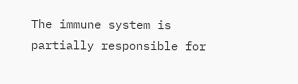The immune system is partially responsible for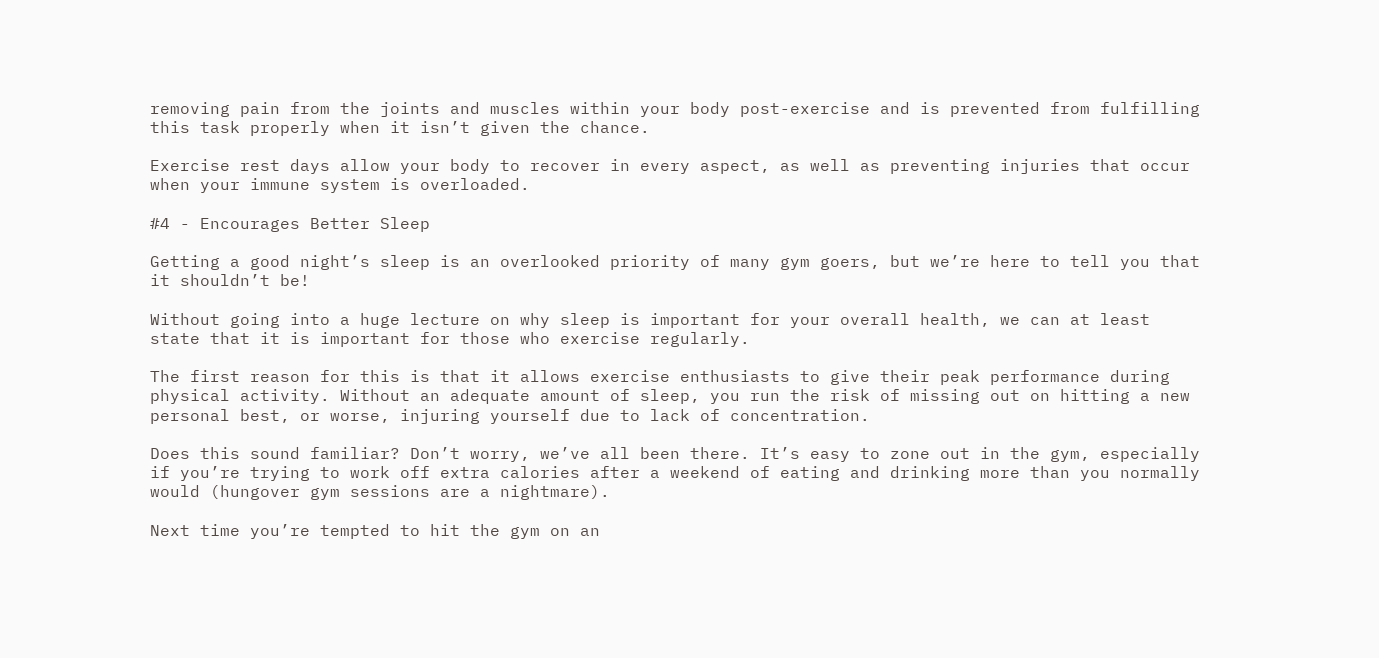removing pain from the joints and muscles within your body post-exercise and is prevented from fulfilling this task properly when it isn’t given the chance.

Exercise rest days allow your body to recover in every aspect, as well as preventing injuries that occur when your immune system is overloaded.

#4 - Encourages Better Sleep

Getting a good night’s sleep is an overlooked priority of many gym goers, but we’re here to tell you that it shouldn’t be!

Without going into a huge lecture on why sleep is important for your overall health, we can at least state that it is important for those who exercise regularly.

The first reason for this is that it allows exercise enthusiasts to give their peak performance during physical activity. Without an adequate amount of sleep, you run the risk of missing out on hitting a new personal best, or worse, injuring yourself due to lack of concentration.

Does this sound familiar? Don’t worry, we’ve all been there. It’s easy to zone out in the gym, especially if you’re trying to work off extra calories after a weekend of eating and drinking more than you normally would (hungover gym sessions are a nightmare).

Next time you’re tempted to hit the gym on an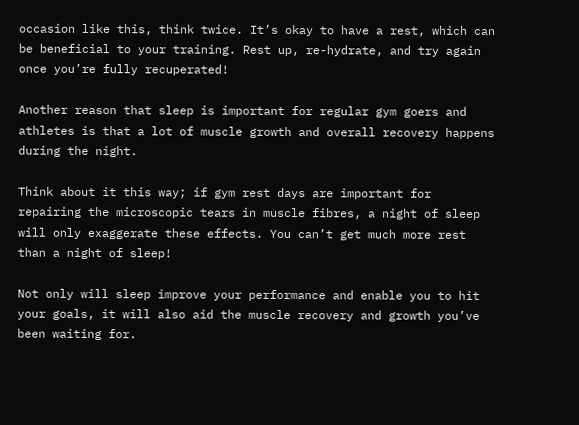occasion like this, think twice. It’s okay to have a rest, which can be beneficial to your training. Rest up, re-hydrate, and try again once you’re fully recuperated!

Another reason that sleep is important for regular gym goers and athletes is that a lot of muscle growth and overall recovery happens during the night.

Think about it this way; if gym rest days are important for repairing the microscopic tears in muscle fibres, a night of sleep will only exaggerate these effects. You can’t get much more rest than a night of sleep!

Not only will sleep improve your performance and enable you to hit your goals, it will also aid the muscle recovery and growth you’ve been waiting for.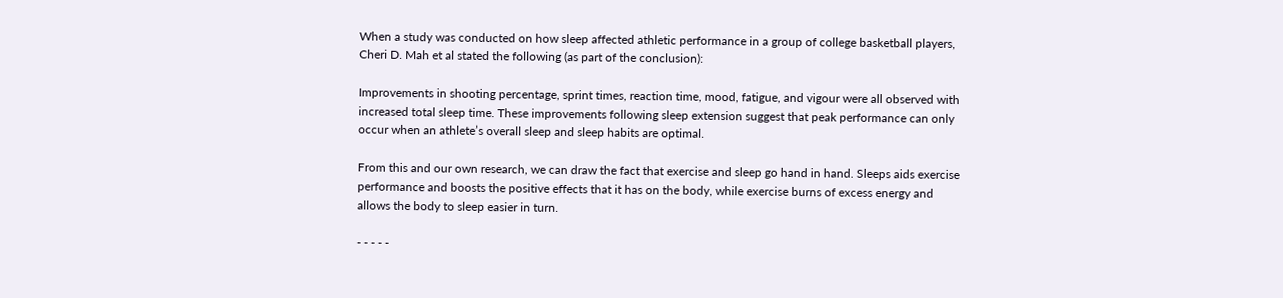When a study was conducted on how sleep affected athletic performance in a group of college basketball players, Cheri D. Mah et al stated the following (as part of the conclusion):

Improvements in shooting percentage, sprint times, reaction time, mood, fatigue, and vigour were all observed with increased total sleep time. These improvements following sleep extension suggest that peak performance can only occur when an athlete’s overall sleep and sleep habits are optimal.

From this and our own research, we can draw the fact that exercise and sleep go hand in hand. Sleeps aids exercise performance and boosts the positive effects that it has on the body, while exercise burns of excess energy and allows the body to sleep easier in turn.

- - - - -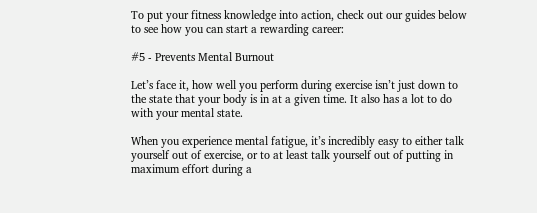To put your fitness knowledge into action, check out our guides below to see how you can start a rewarding career:

#5 - Prevents Mental Burnout

Let’s face it, how well you perform during exercise isn’t just down to the state that your body is in at a given time. It also has a lot to do with your mental state.

When you experience mental fatigue, it’s incredibly easy to either talk yourself out of exercise, or to at least talk yourself out of putting in maximum effort during a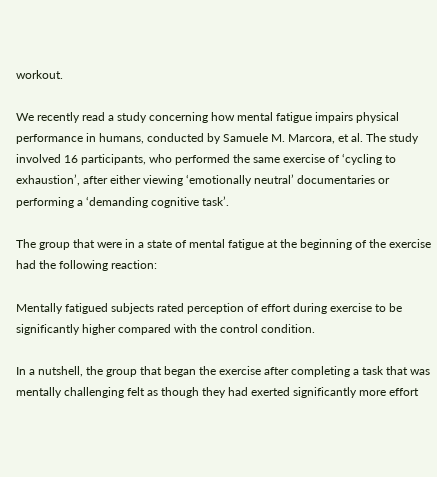workout.

We recently read a study concerning how mental fatigue impairs physical performance in humans, conducted by Samuele M. Marcora, et al. The study involved 16 participants, who performed the same exercise of ‘cycling to exhaustion’, after either viewing ‘emotionally neutral’ documentaries or performing a ‘demanding cognitive task’.

The group that were in a state of mental fatigue at the beginning of the exercise had the following reaction:

Mentally fatigued subjects rated perception of effort during exercise to be significantly higher compared with the control condition.

In a nutshell, the group that began the exercise after completing a task that was mentally challenging felt as though they had exerted significantly more effort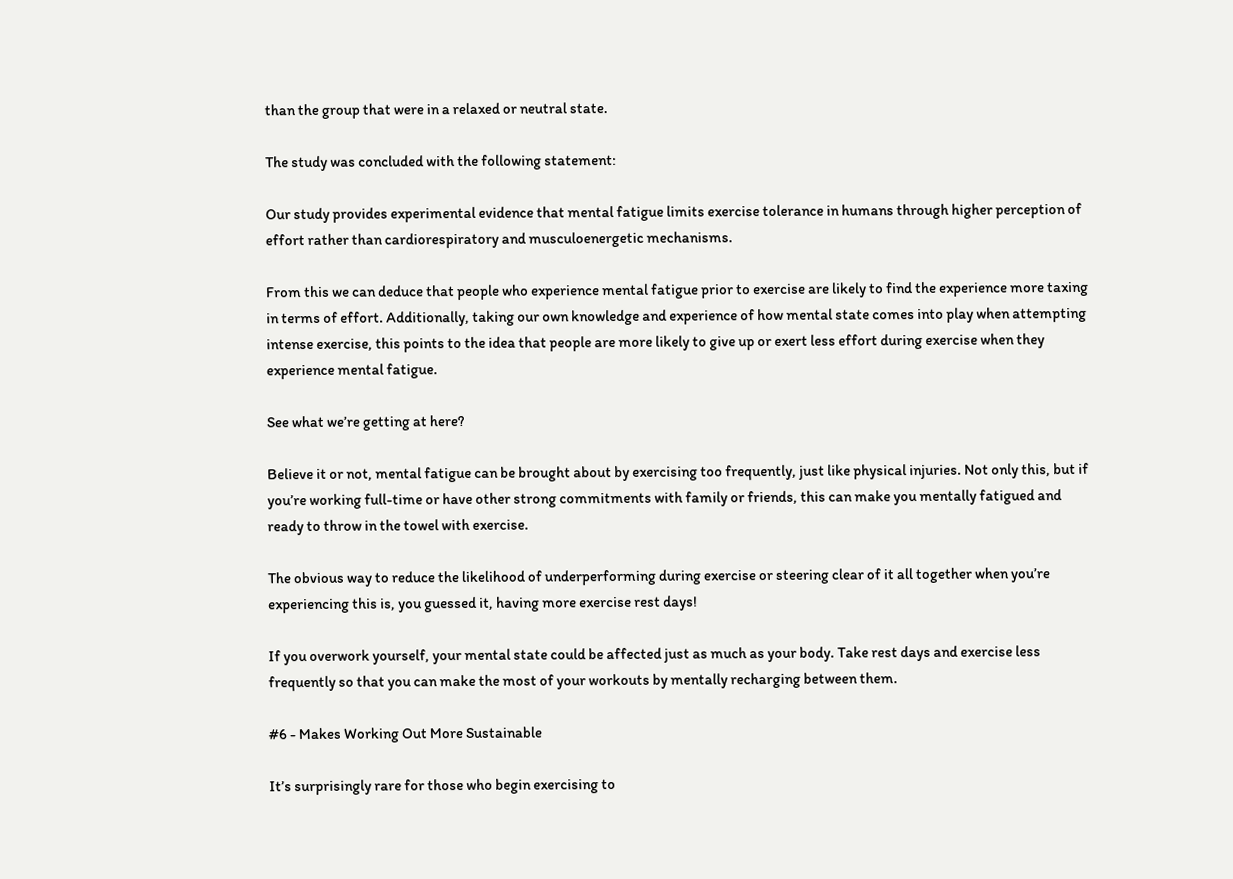than the group that were in a relaxed or neutral state.

The study was concluded with the following statement:

Our study provides experimental evidence that mental fatigue limits exercise tolerance in humans through higher perception of effort rather than cardiorespiratory and musculoenergetic mechanisms.

From this we can deduce that people who experience mental fatigue prior to exercise are likely to find the experience more taxing in terms of effort. Additionally, taking our own knowledge and experience of how mental state comes into play when attempting intense exercise, this points to the idea that people are more likely to give up or exert less effort during exercise when they experience mental fatigue.

See what we’re getting at here?

Believe it or not, mental fatigue can be brought about by exercising too frequently, just like physical injuries. Not only this, but if you’re working full-time or have other strong commitments with family or friends, this can make you mentally fatigued and ready to throw in the towel with exercise.

The obvious way to reduce the likelihood of underperforming during exercise or steering clear of it all together when you’re experiencing this is, you guessed it, having more exercise rest days!

If you overwork yourself, your mental state could be affected just as much as your body. Take rest days and exercise less frequently so that you can make the most of your workouts by mentally recharging between them.

#6 - Makes Working Out More Sustainable

It’s surprisingly rare for those who begin exercising to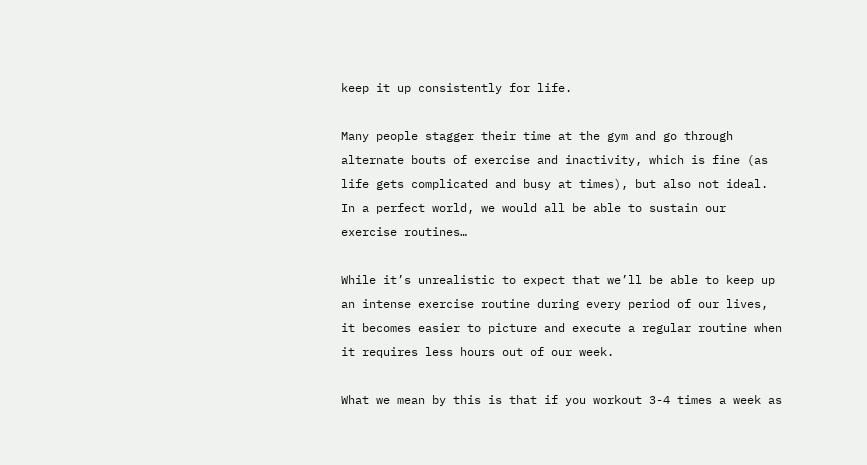keep it up consistently for life.

Many people stagger their time at the gym and go through alternate bouts of exercise and inactivity, which is fine (as life gets complicated and busy at times), but also not ideal. In a perfect world, we would all be able to sustain our exercise routines…

While it’s unrealistic to expect that we’ll be able to keep up an intense exercise routine during every period of our lives, it becomes easier to picture and execute a regular routine when it requires less hours out of our week.

What we mean by this is that if you workout 3-4 times a week as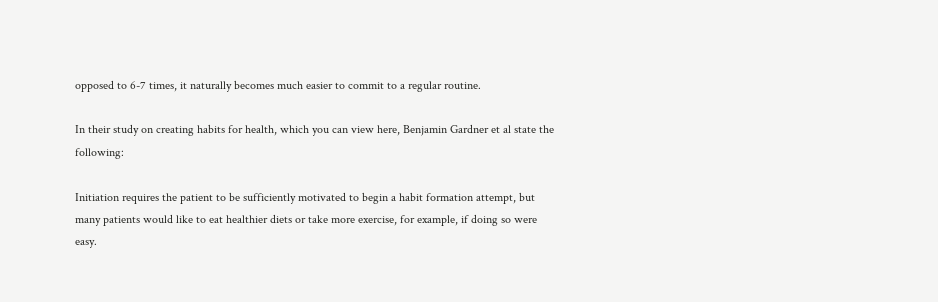opposed to 6-7 times, it naturally becomes much easier to commit to a regular routine.

In their study on creating habits for health, which you can view here, Benjamin Gardner et al state the following:

Initiation requires the patient to be sufficiently motivated to begin a habit formation attempt, but many patients would like to eat healthier diets or take more exercise, for example, if doing so were easy.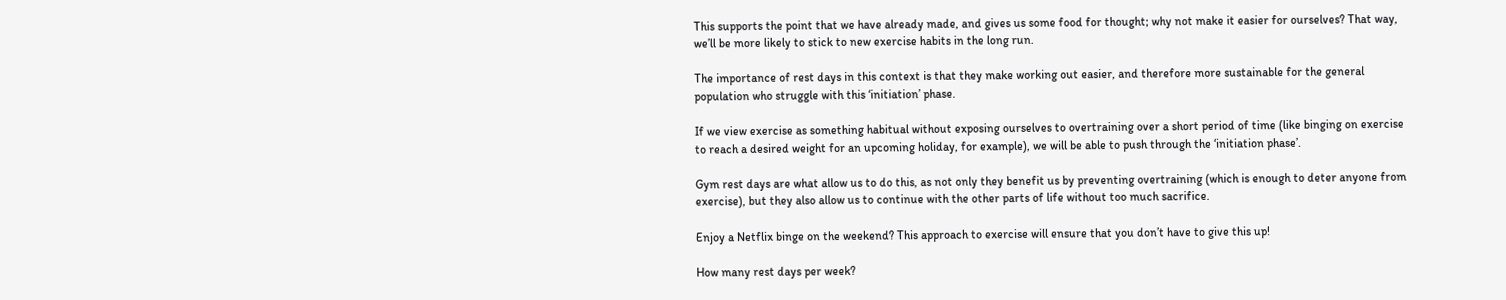This supports the point that we have already made, and gives us some food for thought; why not make it easier for ourselves? That way, we’ll be more likely to stick to new exercise habits in the long run.

The importance of rest days in this context is that they make working out easier, and therefore more sustainable for the general population who struggle with this ‘initiation’ phase.

If we view exercise as something habitual without exposing ourselves to overtraining over a short period of time (like binging on exercise to reach a desired weight for an upcoming holiday, for example), we will be able to push through the ‘initiation phase’.

Gym rest days are what allow us to do this, as not only they benefit us by preventing overtraining (which is enough to deter anyone from exercise), but they also allow us to continue with the other parts of life without too much sacrifice.

Enjoy a Netflix binge on the weekend? This approach to exercise will ensure that you don’t have to give this up!

How many rest days per week?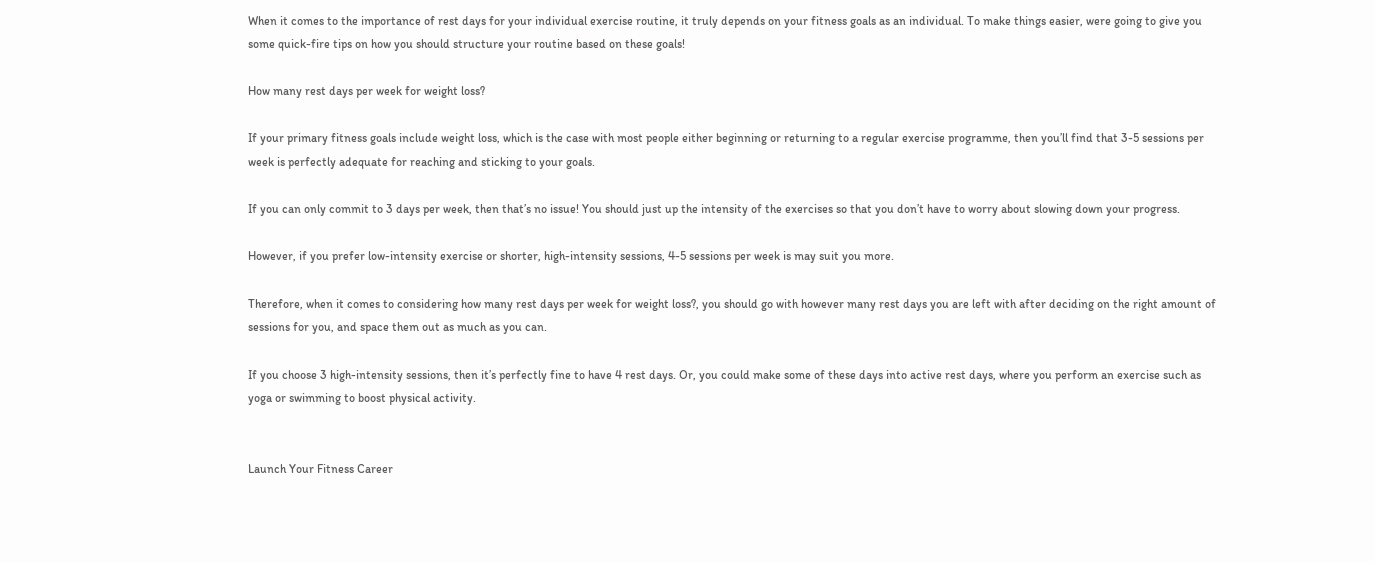When it comes to the importance of rest days for your individual exercise routine, it truly depends on your fitness goals as an individual. To make things easier, were going to give you some quick-fire tips on how you should structure your routine based on these goals!

How many rest days per week for weight loss?

If your primary fitness goals include weight loss, which is the case with most people either beginning or returning to a regular exercise programme, then you’ll find that 3-5 sessions per week is perfectly adequate for reaching and sticking to your goals.

If you can only commit to 3 days per week, then that’s no issue! You should just up the intensity of the exercises so that you don’t have to worry about slowing down your progress.

However, if you prefer low-intensity exercise or shorter, high-intensity sessions, 4-5 sessions per week is may suit you more.

Therefore, when it comes to considering how many rest days per week for weight loss?, you should go with however many rest days you are left with after deciding on the right amount of sessions for you, and space them out as much as you can.

If you choose 3 high-intensity sessions, then it’s perfectly fine to have 4 rest days. Or, you could make some of these days into active rest days, where you perform an exercise such as yoga or swimming to boost physical activity.


Launch Your Fitness Career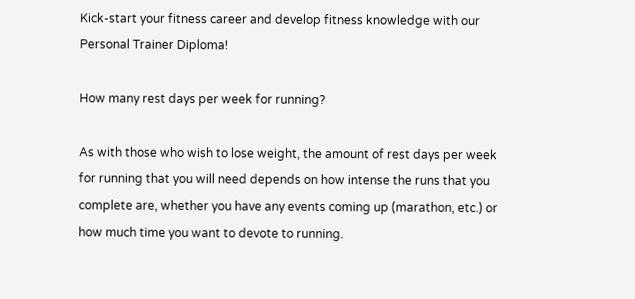Kick-start your fitness career and develop fitness knowledge with our Personal Trainer Diploma!

How many rest days per week for running?

As with those who wish to lose weight, the amount of rest days per week for running that you will need depends on how intense the runs that you complete are, whether you have any events coming up (marathon, etc.) or how much time you want to devote to running.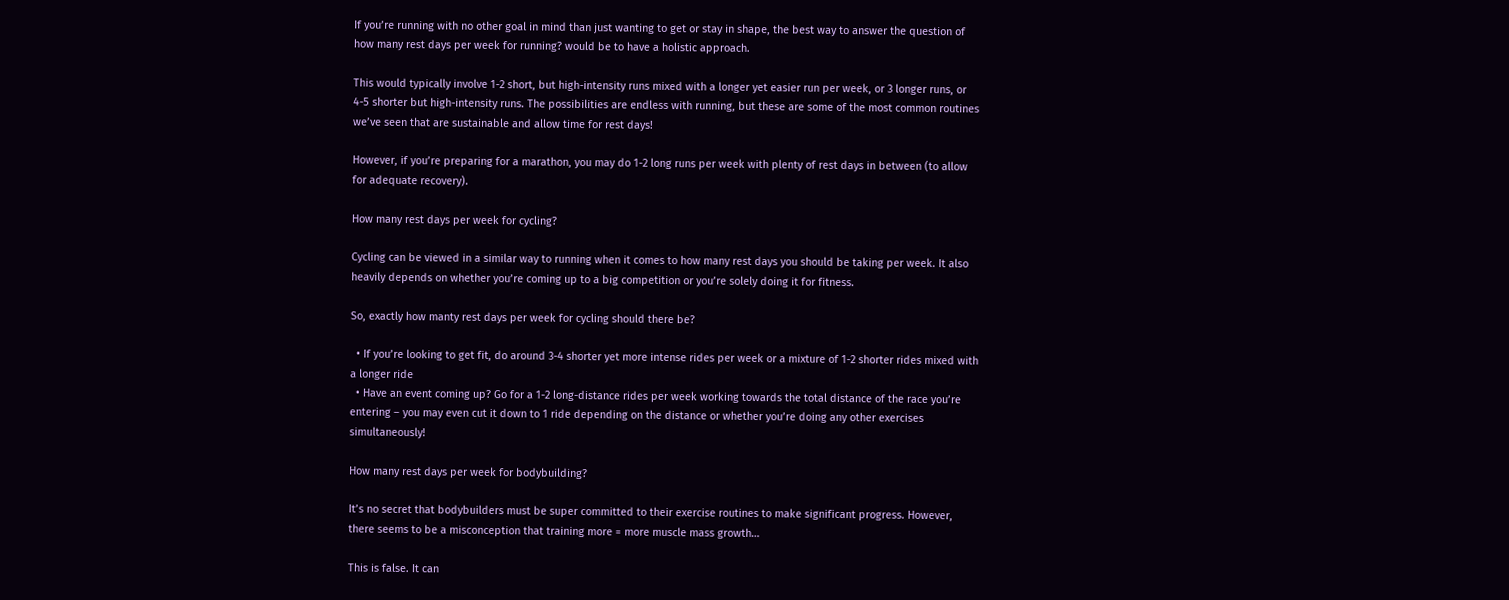If you’re running with no other goal in mind than just wanting to get or stay in shape, the best way to answer the question of how many rest days per week for running? would be to have a holistic approach.

This would typically involve 1-2 short, but high-intensity runs mixed with a longer yet easier run per week, or 3 longer runs, or 4-5 shorter but high-intensity runs. The possibilities are endless with running, but these are some of the most common routines we’ve seen that are sustainable and allow time for rest days!

However, if you’re preparing for a marathon, you may do 1-2 long runs per week with plenty of rest days in between (to allow for adequate recovery).

How many rest days per week for cycling?

Cycling can be viewed in a similar way to running when it comes to how many rest days you should be taking per week. It also heavily depends on whether you’re coming up to a big competition or you’re solely doing it for fitness.

So, exactly how manty rest days per week for cycling should there be?

  • If you’re looking to get fit, do around 3-4 shorter yet more intense rides per week or a mixture of 1-2 shorter rides mixed with a longer ride
  • Have an event coming up? Go for a 1-2 long-distance rides per week working towards the total distance of the race you’re entering – you may even cut it down to 1 ride depending on the distance or whether you’re doing any other exercises simultaneously!

How many rest days per week for bodybuilding?

It’s no secret that bodybuilders must be super committed to their exercise routines to make significant progress. However, there seems to be a misconception that training more = more muscle mass growth…

This is false. It can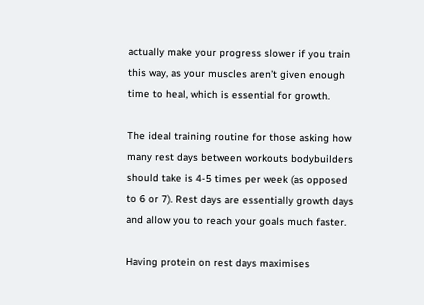actually make your progress slower if you train this way, as your muscles aren’t given enough time to heal, which is essential for growth.

The ideal training routine for those asking how many rest days between workouts bodybuilders should take is 4-5 times per week (as opposed to 6 or 7). Rest days are essentially growth days and allow you to reach your goals much faster.

Having protein on rest days maximises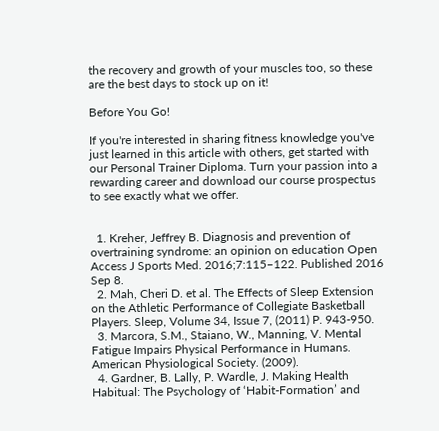the recovery and growth of your muscles too, so these are the best days to stock up on it!

Before You Go!

If you're interested in sharing fitness knowledge you've just learned in this article with others, get started with our Personal Trainer Diploma. Turn your passion into a rewarding career and download our course prospectus to see exactly what we offer.


  1. Kreher, Jeffrey B. Diagnosis and prevention of overtraining syndrome: an opinion on education Open Access J Sports Med. 2016;7:115–122. Published 2016 Sep 8.
  2. Mah, Cheri D. et al. The Effects of Sleep Extension on the Athletic Performance of Collegiate Basketball Players. Sleep, Volume 34, Issue 7, (2011) P. 943-950.
  3. Marcora, S.M., Staiano, W., Manning, V. Mental Fatigue Impairs Physical Performance in Humans. American Physiological Society. (2009).
  4. Gardner, B. Lally, P. Wardle, J. Making Health Habitual: The Psychology of ‘Habit-Formation’ and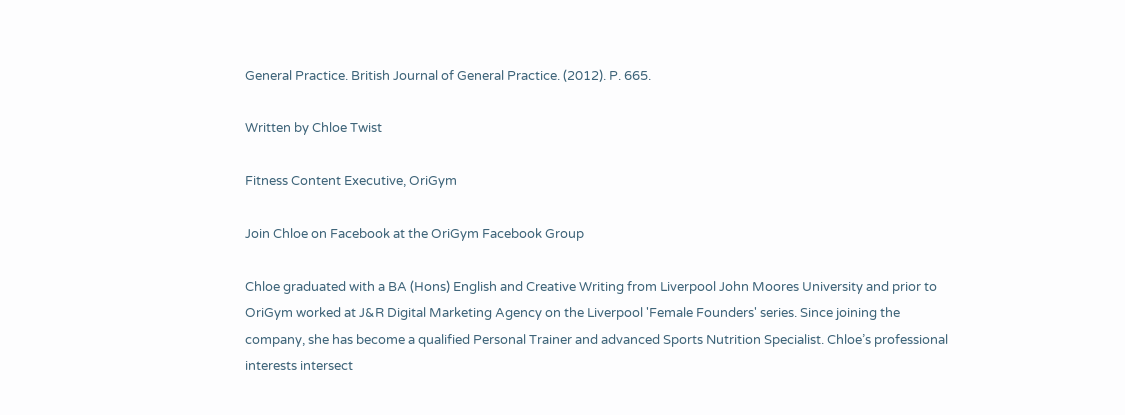General Practice. British Journal of General Practice. (2012). P. 665.

Written by Chloe Twist

Fitness Content Executive, OriGym

Join Chloe on Facebook at the OriGym Facebook Group

Chloe graduated with a BA (Hons) English and Creative Writing from Liverpool John Moores University and prior to OriGym worked at J&R Digital Marketing Agency on the Liverpool 'Female Founders' series. Since joining the company, she has become a qualified Personal Trainer and advanced Sports Nutrition Specialist. Chloe’s professional interests intersect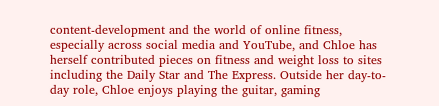content-development and the world of online fitness, especially across social media and YouTube, and Chloe has herself contributed pieces on fitness and weight loss to sites including the Daily Star and The Express. Outside her day-to-day role, Chloe enjoys playing the guitar, gaming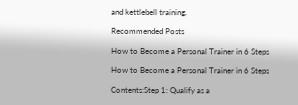and kettlebell training.

Recommended Posts

How to Become a Personal Trainer in 6 Steps

How to Become a Personal Trainer in 6 Steps

Contents:Step 1: Qualify as a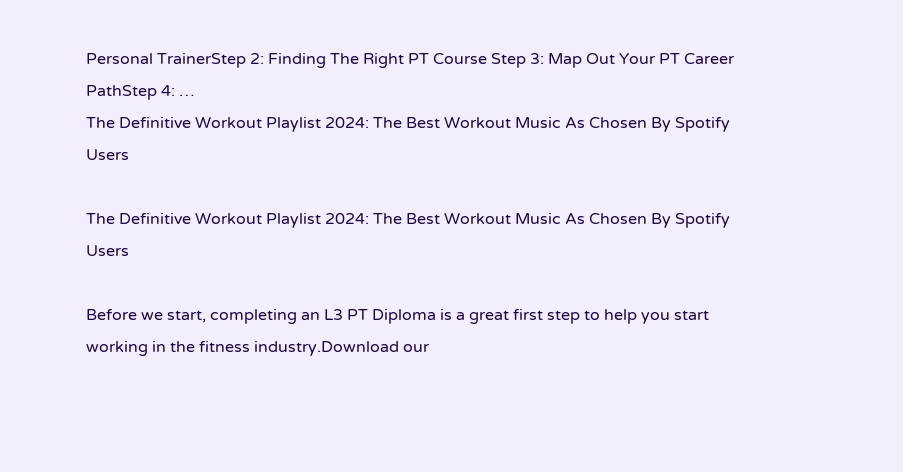Personal TrainerStep 2: Finding The Right PT Course Step 3: Map Out Your PT Career PathStep 4: …
The Definitive Workout Playlist 2024: The Best Workout Music As Chosen By Spotify Users

The Definitive Workout Playlist 2024: The Best Workout Music As Chosen By Spotify Users

Before we start, completing an L3 PT Diploma is a great first step to help you start working in the fitness industry.Download our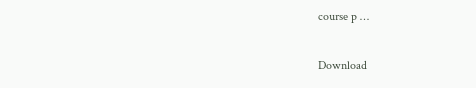course p …

Download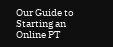Our Guide to Starting an Online PT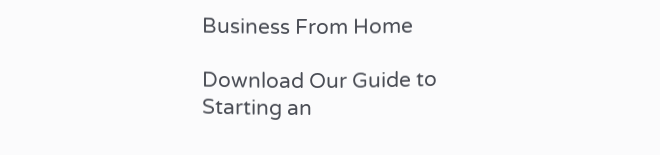Business From Home

Download Our Guide to Starting an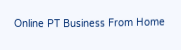Online PT Business From Home